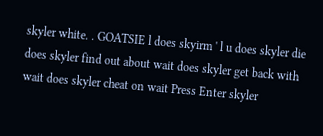skyler white. . GOATSIE l does skyirm ' l u does skyler die does skyler find out about wait does skyler get back with wait does skyler cheat on wait Press Enter skyler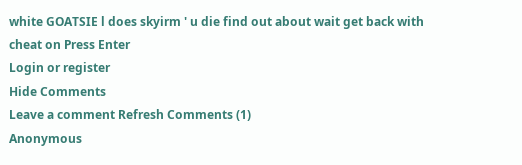white GOATSIE l does skyirm ' u die find out about wait get back with cheat on Press Enter
Login or register
Hide Comments
Leave a comment Refresh Comments (1)
Anonymous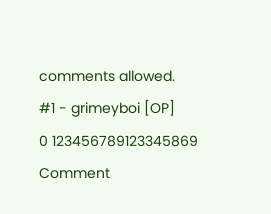comments allowed.
#1 - grimeyboi [OP]
0 123456789123345869
Comment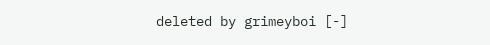deleted by grimeyboi [-]